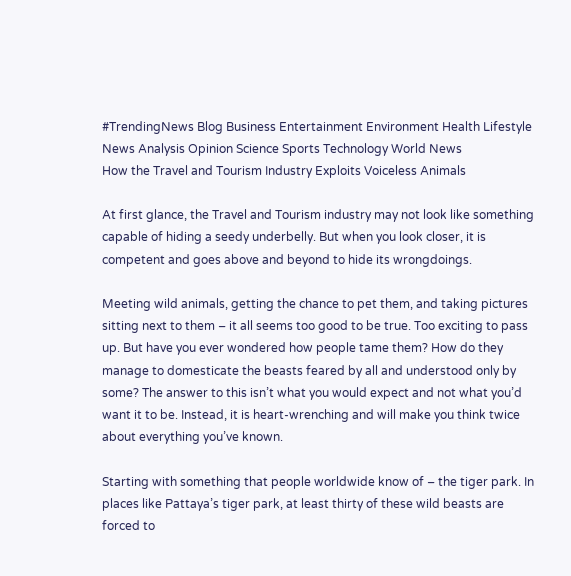#TrendingNews Blog Business Entertainment Environment Health Lifestyle News Analysis Opinion Science Sports Technology World News
How the Travel and Tourism Industry Exploits Voiceless Animals

At first glance, the Travel and Tourism industry may not look like something capable of hiding a seedy underbelly. But when you look closer, it is competent and goes above and beyond to hide its wrongdoings.

Meeting wild animals, getting the chance to pet them, and taking pictures sitting next to them – it all seems too good to be true. Too exciting to pass up. But have you ever wondered how people tame them? How do they manage to domesticate the beasts feared by all and understood only by some? The answer to this isn’t what you would expect and not what you’d want it to be. Instead, it is heart-wrenching and will make you think twice about everything you’ve known.

Starting with something that people worldwide know of – the tiger park. In places like Pattaya’s tiger park, at least thirty of these wild beasts are forced to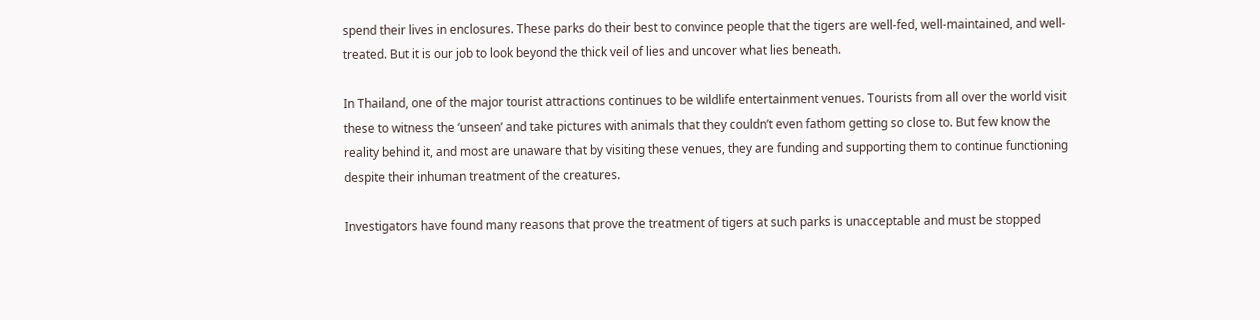spend their lives in enclosures. These parks do their best to convince people that the tigers are well-fed, well-maintained, and well-treated. But it is our job to look beyond the thick veil of lies and uncover what lies beneath.

In Thailand, one of the major tourist attractions continues to be wildlife entertainment venues. Tourists from all over the world visit these to witness the ‘unseen’ and take pictures with animals that they couldn’t even fathom getting so close to. But few know the reality behind it, and most are unaware that by visiting these venues, they are funding and supporting them to continue functioning despite their inhuman treatment of the creatures.

Investigators have found many reasons that prove the treatment of tigers at such parks is unacceptable and must be stopped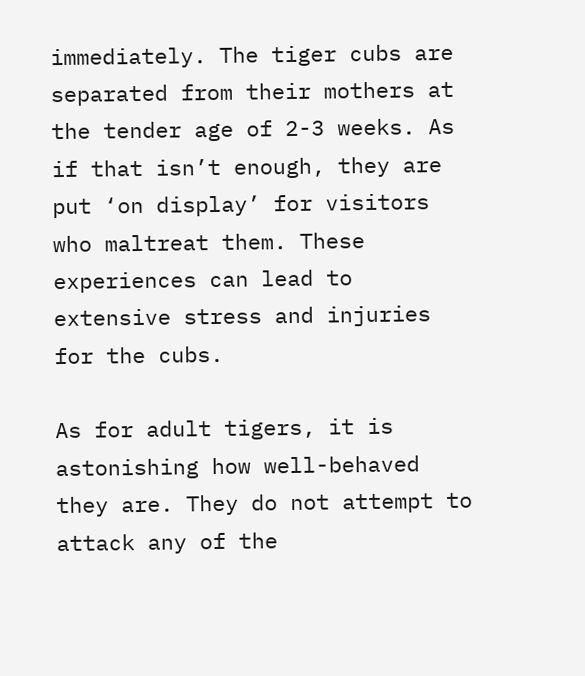immediately. The tiger cubs are separated from their mothers at the tender age of 2-3 weeks. As if that isn’t enough, they are put ‘on display’ for visitors who maltreat them. These experiences can lead to extensive stress and injuries for the cubs.

As for adult tigers, it is astonishing how well-behaved they are. They do not attempt to attack any of the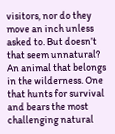visitors, nor do they move an inch unless asked to. But doesn’t that seem unnatural? An animal that belongs in the wilderness. One that hunts for survival and bears the most challenging natural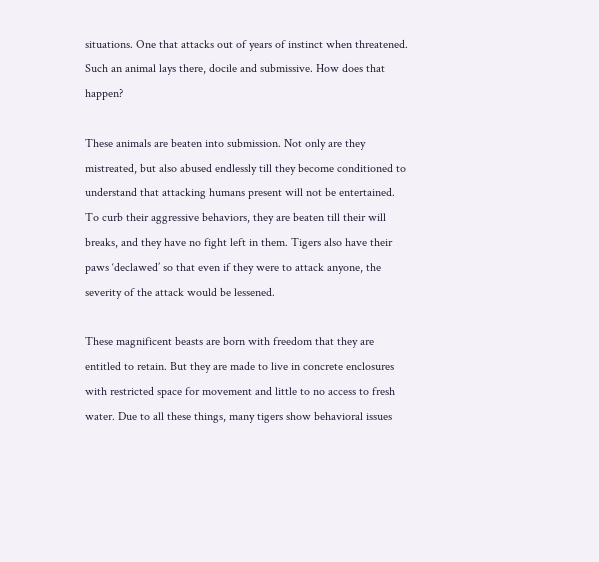situations. One that attacks out of years of instinct when threatened. Such an animal lays there, docile and submissive. How does that happen?

These animals are beaten into submission. Not only are they mistreated, but also abused endlessly till they become conditioned to understand that attacking humans present will not be entertained. To curb their aggressive behaviors, they are beaten till their will breaks, and they have no fight left in them. Tigers also have their paws ‘declawed’ so that even if they were to attack anyone, the severity of the attack would be lessened.

These magnificent beasts are born with freedom that they are entitled to retain. But they are made to live in concrete enclosures with restricted space for movement and little to no access to fresh water. Due to all these things, many tigers show behavioral issues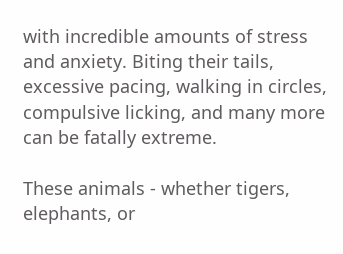with incredible amounts of stress and anxiety. Biting their tails, excessive pacing, walking in circles, compulsive licking, and many more can be fatally extreme.

These animals - whether tigers, elephants, or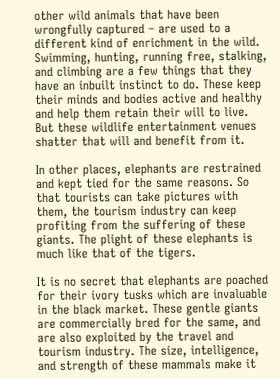other wild animals that have been wrongfully captured – are used to a different kind of enrichment in the wild. Swimming, hunting, running free, stalking, and climbing are a few things that they have an inbuilt instinct to do. These keep their minds and bodies active and healthy and help them retain their will to live. But these wildlife entertainment venues shatter that will and benefit from it.

In other places, elephants are restrained and kept tied for the same reasons. So that tourists can take pictures with them, the tourism industry can keep profiting from the suffering of these giants. The plight of these elephants is much like that of the tigers.

It is no secret that elephants are poached for their ivory tusks which are invaluable in the black market. These gentle giants are commercially bred for the same, and are also exploited by the travel and tourism industry. The size, intelligence, and strength of these mammals make it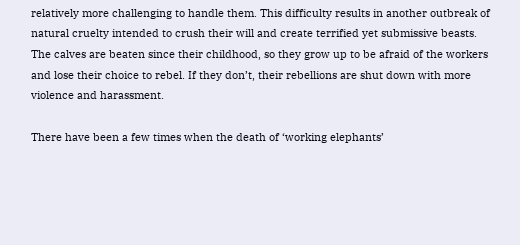relatively more challenging to handle them. This difficulty results in another outbreak of natural cruelty intended to crush their will and create terrified yet submissive beasts. The calves are beaten since their childhood, so they grow up to be afraid of the workers and lose their choice to rebel. If they don’t, their rebellions are shut down with more violence and harassment.

There have been a few times when the death of ‘working elephants’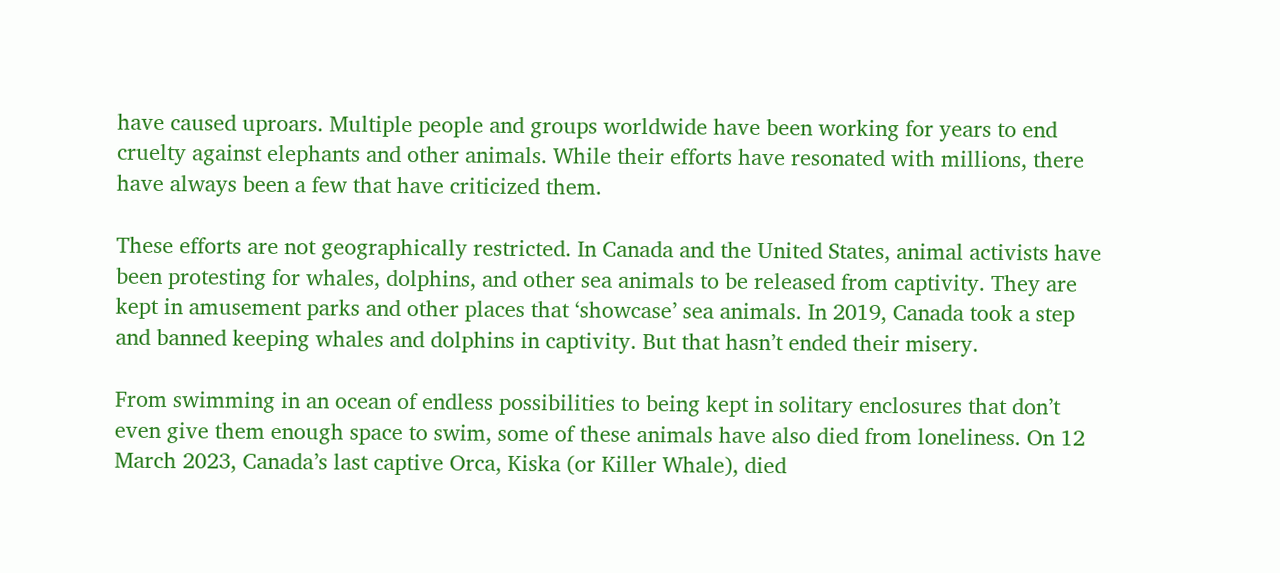have caused uproars. Multiple people and groups worldwide have been working for years to end cruelty against elephants and other animals. While their efforts have resonated with millions, there have always been a few that have criticized them.

These efforts are not geographically restricted. In Canada and the United States, animal activists have been protesting for whales, dolphins, and other sea animals to be released from captivity. They are kept in amusement parks and other places that ‘showcase’ sea animals. In 2019, Canada took a step and banned keeping whales and dolphins in captivity. But that hasn’t ended their misery.

From swimming in an ocean of endless possibilities to being kept in solitary enclosures that don’t even give them enough space to swim, some of these animals have also died from loneliness. On 12 March 2023, Canada’s last captive Orca, Kiska (or Killer Whale), died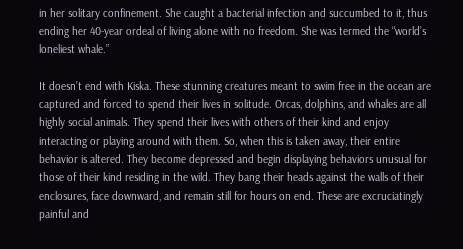in her solitary confinement. She caught a bacterial infection and succumbed to it, thus ending her 40-year ordeal of living alone with no freedom. She was termed the “world’s loneliest whale.”

It doesn’t end with Kiska. These stunning creatures meant to swim free in the ocean are captured and forced to spend their lives in solitude. Orcas, dolphins, and whales are all highly social animals. They spend their lives with others of their kind and enjoy interacting or playing around with them. So, when this is taken away, their entire behavior is altered. They become depressed and begin displaying behaviors unusual for those of their kind residing in the wild. They bang their heads against the walls of their enclosures, face downward, and remain still for hours on end. These are excruciatingly painful and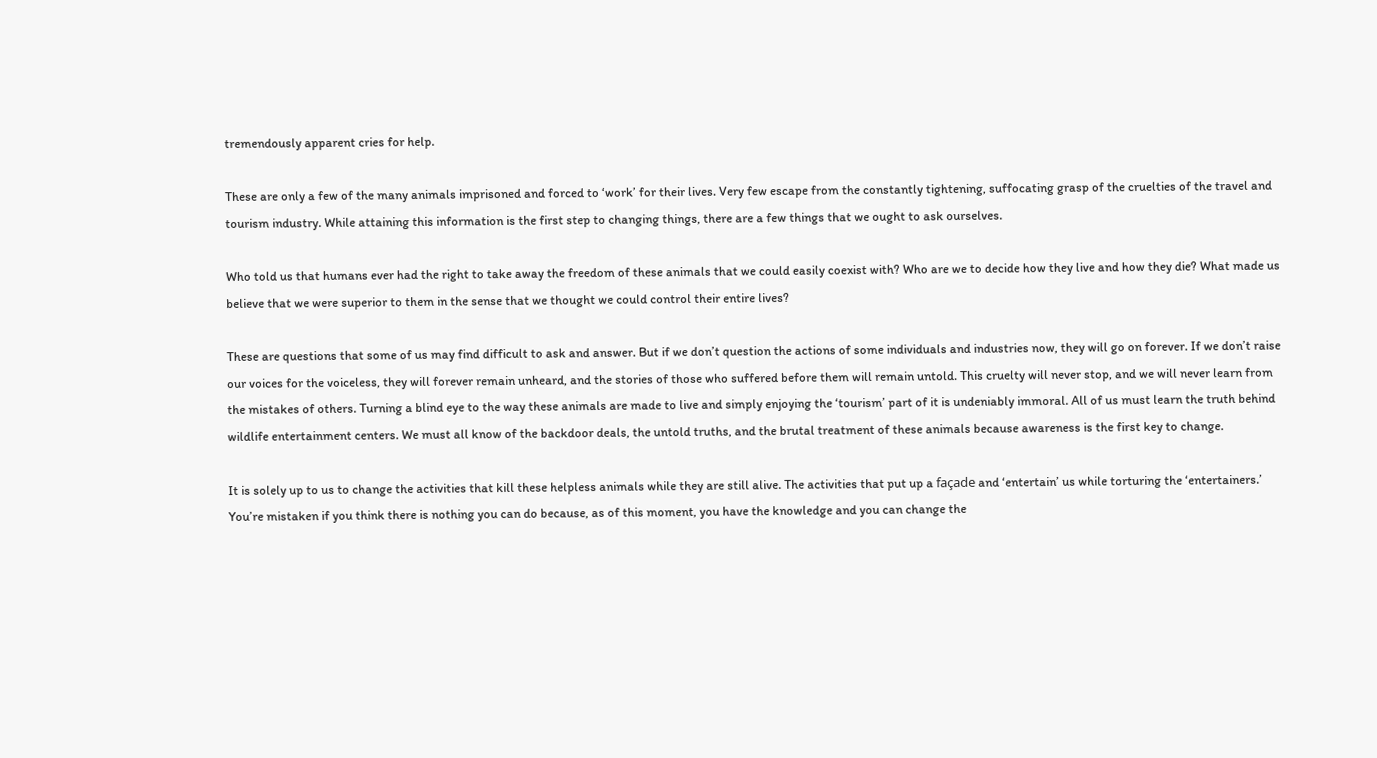tremendously apparent cries for help.

These are only a few of the many animals imprisoned and forced to ‘work’ for their lives. Very few escape from the constantly tightening, suffocating grasp of the cruelties of the travel and tourism industry. While attaining this information is the first step to changing things, there are a few things that we ought to ask ourselves.

Who told us that humans ever had the right to take away the freedom of these animals that we could easily coexist with? Who are we to decide how they live and how they die? What made us believe that we were superior to them in the sense that we thought we could control their entire lives?

These are questions that some of us may find difficult to ask and answer. But if we don’t question the actions of some individuals and industries now, they will go on forever. If we don’t raise our voices for the voiceless, they will forever remain unheard, and the stories of those who suffered before them will remain untold. This cruelty will never stop, and we will never learn from the mistakes of others. Turning a blind eye to the way these animals are made to live and simply enjoying the ‘tourism’ part of it is undeniably immoral. All of us must learn the truth behind wildlife entertainment centers. We must all know of the backdoor deals, the untold truths, and the brutal treatment of these animals because awareness is the first key to change.

It is solely up to us to change the activities that kill these helpless animals while they are still alive. The activities that put up a façade and ‘entertain’ us while torturing the ‘entertainers.’ You’re mistaken if you think there is nothing you can do because, as of this moment, you have the knowledge and you can change the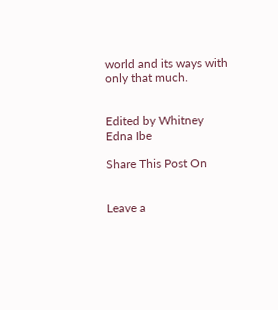world and its ways with only that much.


Edited by Whitney Edna Ibe

Share This Post On


Leave a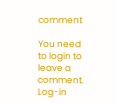comment

You need to login to leave a comment. Log-in